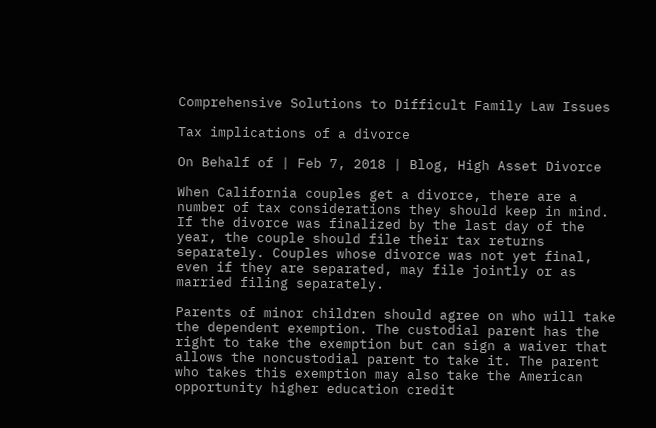Comprehensive Solutions to Difficult Family Law Issues

Tax implications of a divorce

On Behalf of | Feb 7, 2018 | Blog, High Asset Divorce

When California couples get a divorce, there are a number of tax considerations they should keep in mind. If the divorce was finalized by the last day of the year, the couple should file their tax returns separately. Couples whose divorce was not yet final, even if they are separated, may file jointly or as married filing separately.

Parents of minor children should agree on who will take the dependent exemption. The custodial parent has the right to take the exemption but can sign a waiver that allows the noncustodial parent to take it. The parent who takes this exemption may also take the American opportunity higher education credit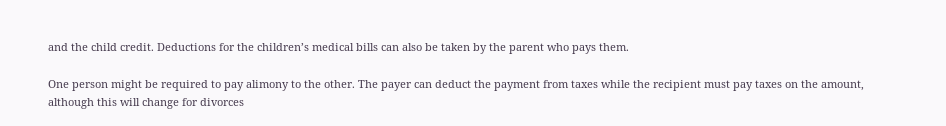and the child credit. Deductions for the children’s medical bills can also be taken by the parent who pays them.

One person might be required to pay alimony to the other. The payer can deduct the payment from taxes while the recipient must pay taxes on the amount, although this will change for divorces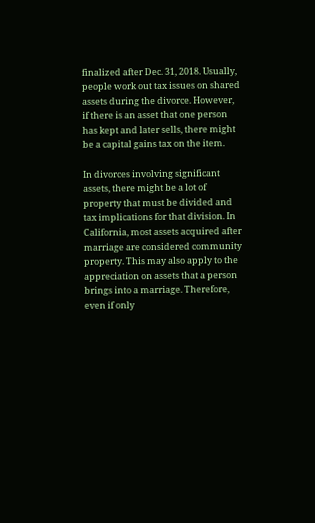finalized after Dec. 31, 2018. Usually, people work out tax issues on shared assets during the divorce. However, if there is an asset that one person has kept and later sells, there might be a capital gains tax on the item.

In divorces involving significant assets, there might be a lot of property that must be divided and tax implications for that division. In California, most assets acquired after marriage are considered community property. This may also apply to the appreciation on assets that a person brings into a marriage. Therefore, even if only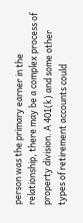person was the primary earner in the relationship, there may be a complex process of property division. A 401(k) and some other types of retirement accounts could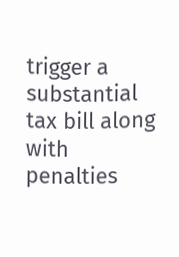trigger a substantial tax bill along with penalties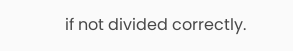if not divided correctly.